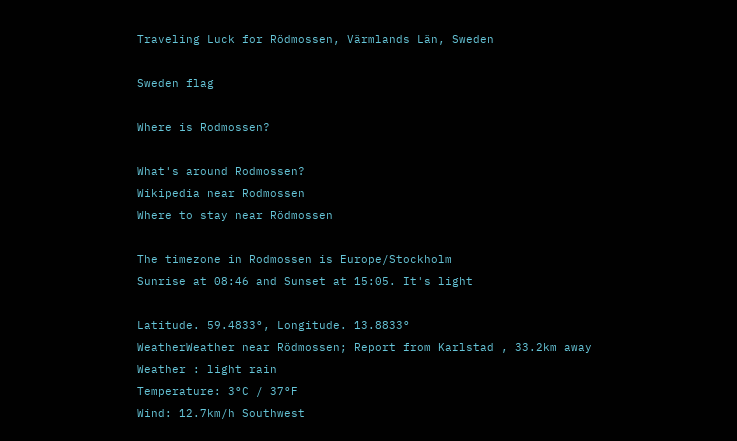Traveling Luck for Rödmossen, Värmlands Län, Sweden

Sweden flag

Where is Rodmossen?

What's around Rodmossen?
Wikipedia near Rodmossen
Where to stay near Rödmossen

The timezone in Rodmossen is Europe/Stockholm
Sunrise at 08:46 and Sunset at 15:05. It's light

Latitude. 59.4833°, Longitude. 13.8833°
WeatherWeather near Rödmossen; Report from Karlstad , 33.2km away
Weather : light rain
Temperature: 3°C / 37°F
Wind: 12.7km/h Southwest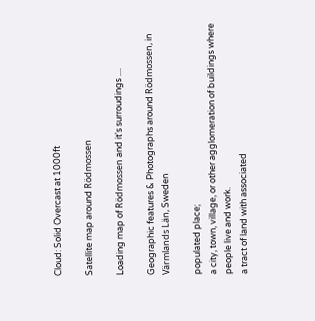Cloud: Solid Overcast at 1000ft

Satellite map around Rödmossen

Loading map of Rödmossen and it's surroudings ....

Geographic features & Photographs around Rödmossen, in Värmlands Län, Sweden

populated place;
a city, town, village, or other agglomeration of buildings where people live and work.
a tract of land with associated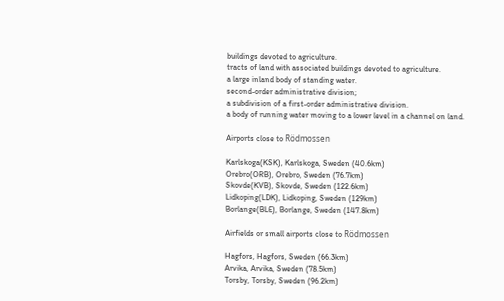buildings devoted to agriculture.
tracts of land with associated buildings devoted to agriculture.
a large inland body of standing water.
second-order administrative division;
a subdivision of a first-order administrative division.
a body of running water moving to a lower level in a channel on land.

Airports close to Rödmossen

Karlskoga(KSK), Karlskoga, Sweden (40.6km)
Orebro(ORB), Orebro, Sweden (76.7km)
Skovde(KVB), Skovde, Sweden (122.6km)
Lidkoping(LDK), Lidkoping, Sweden (129km)
Borlange(BLE), Borlange, Sweden (147.8km)

Airfields or small airports close to Rödmossen

Hagfors, Hagfors, Sweden (66.3km)
Arvika, Arvika, Sweden (78.5km)
Torsby, Torsby, Sweden (96.2km)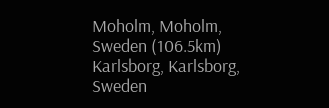Moholm, Moholm, Sweden (106.5km)
Karlsborg, Karlsborg, Sweden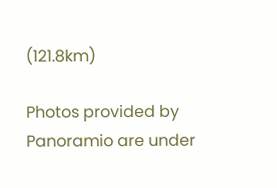(121.8km)

Photos provided by Panoramio are under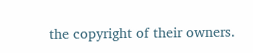the copyright of their owners.